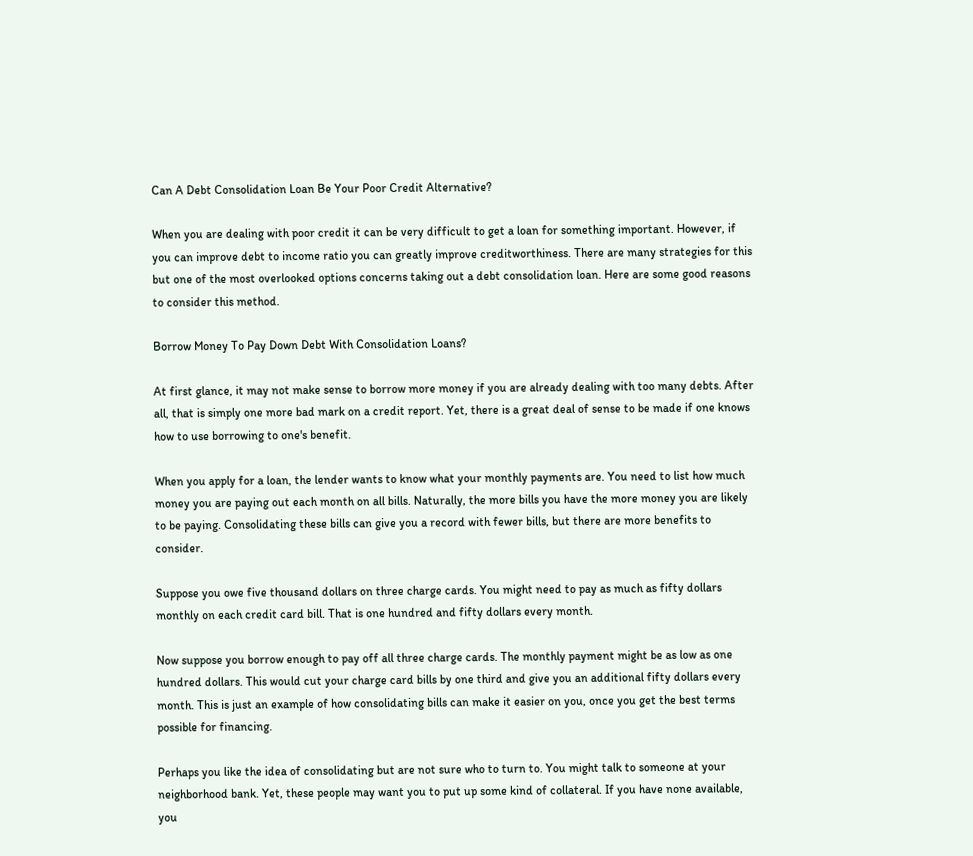Can A Debt Consolidation Loan Be Your Poor Credit Alternative?

When you are dealing with poor credit it can be very difficult to get a loan for something important. However, if you can improve debt to income ratio you can greatly improve creditworthiness. There are many strategies for this but one of the most overlooked options concerns taking out a debt consolidation loan. Here are some good reasons to consider this method.

Borrow Money To Pay Down Debt With Consolidation Loans?

At first glance, it may not make sense to borrow more money if you are already dealing with too many debts. After all, that is simply one more bad mark on a credit report. Yet, there is a great deal of sense to be made if one knows how to use borrowing to one's benefit.

When you apply for a loan, the lender wants to know what your monthly payments are. You need to list how much money you are paying out each month on all bills. Naturally, the more bills you have the more money you are likely to be paying. Consolidating these bills can give you a record with fewer bills, but there are more benefits to consider.

Suppose you owe five thousand dollars on three charge cards. You might need to pay as much as fifty dollars monthly on each credit card bill. That is one hundred and fifty dollars every month.

Now suppose you borrow enough to pay off all three charge cards. The monthly payment might be as low as one hundred dollars. This would cut your charge card bills by one third and give you an additional fifty dollars every month. This is just an example of how consolidating bills can make it easier on you, once you get the best terms possible for financing.

Perhaps you like the idea of consolidating but are not sure who to turn to. You might talk to someone at your neighborhood bank. Yet, these people may want you to put up some kind of collateral. If you have none available, you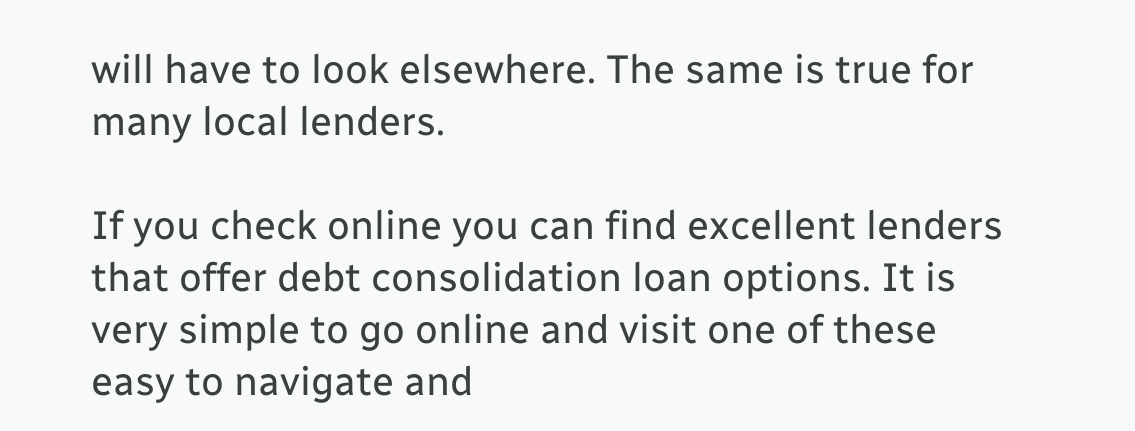will have to look elsewhere. The same is true for many local lenders.

If you check online you can find excellent lenders that offer debt consolidation loan options. It is very simple to go online and visit one of these easy to navigate and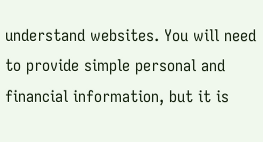understand websites. You will need to provide simple personal and financial information, but it is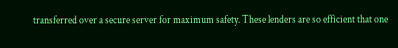transferred over a secure server for maximum safety. These lenders are so efficient that one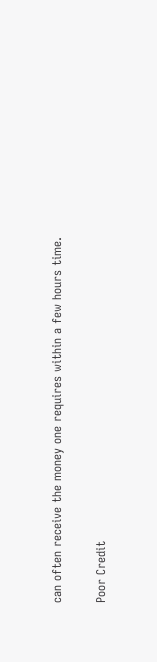can often receive the money one requires within a few hours time.

Poor Credit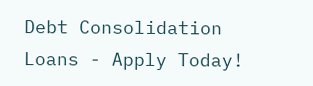Debt Consolidation Loans - Apply Today!